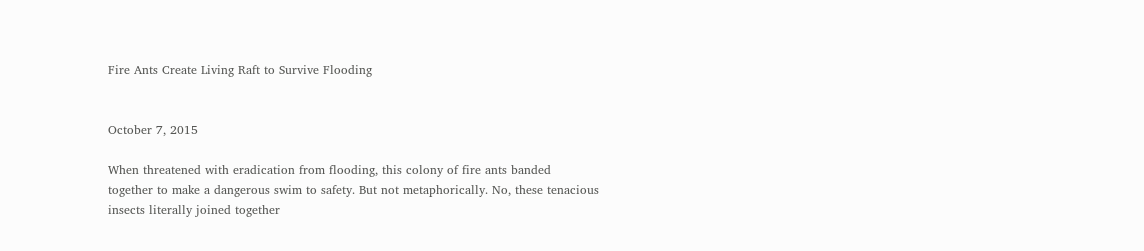Fire Ants Create Living Raft to Survive Flooding


October 7, 2015

When threatened with eradication from flooding, this colony of fire ants banded together to make a dangerous swim to safety. But not metaphorically. No, these tenacious insects literally joined together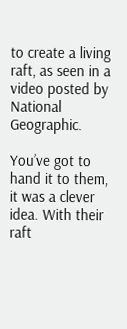to create a living raft, as seen in a video posted by National Geographic.

You’ve got to hand it to them, it was a clever idea. With their raft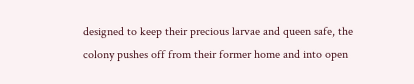designed to keep their precious larvae and queen safe, the colony pushes off from their former home and into open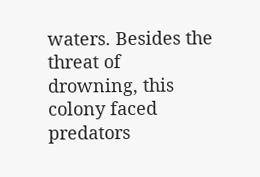waters. Besides the threat of drowning, this colony faced predators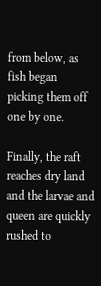from below, as fish began picking them off one by one.

Finally, the raft reaches dry land and the larvae and queen are quickly rushed to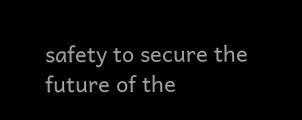safety to secure the future of the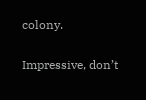colony.

Impressive, don’t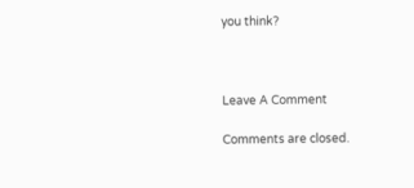you think?



Leave A Comment

Comments are closed.